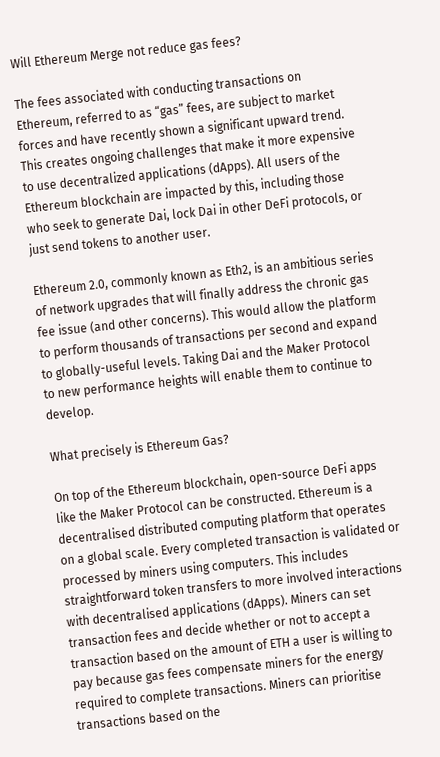Will Ethereum Merge not reduce gas fees?

The fees associated with conducting transactions on Ethereum, referred to as “gas” fees, are subject to market forces and have recently shown a significant upward trend. This creates ongoing challenges that make it more expensive to use decentralized applications (dApps). All users of the Ethereum blockchain are impacted by this, including those who seek to generate Dai, lock Dai in other DeFi protocols, or just send tokens to another user.

Ethereum 2.0, commonly known as Eth2, is an ambitious series of network upgrades that will finally address the chronic gas fee issue (and other concerns). This would allow the platform to perform thousands of transactions per second and expand to globally-useful levels. Taking Dai and the Maker Protocol to new performance heights will enable them to continue to develop.

What precisely is Ethereum Gas?

On top of the Ethereum blockchain, open-source DeFi apps like the Maker Protocol can be constructed. Ethereum is a decentralised distributed computing platform that operates on a global scale. Every completed transaction is validated or processed by miners using computers. This includes straightforward token transfers to more involved interactions with decentralised applications (dApps). Miners can set transaction fees and decide whether or not to accept a transaction based on the amount of ETH a user is willing to pay because gas fees compensate miners for the energy required to complete transactions. Miners can prioritise transactions based on the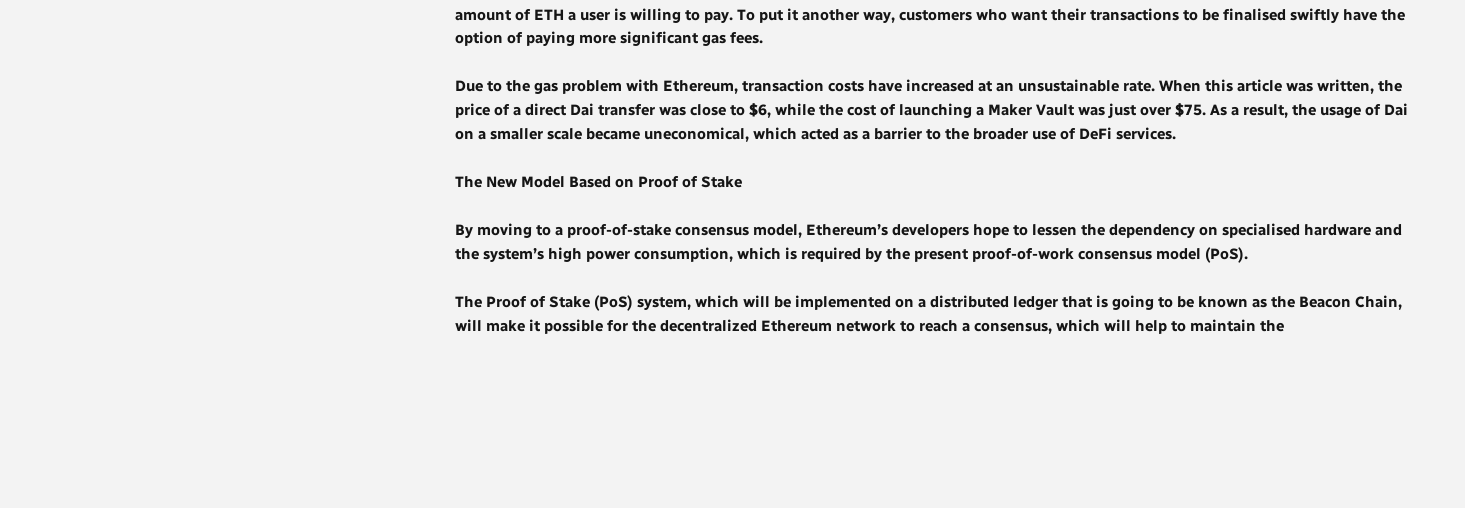amount of ETH a user is willing to pay. To put it another way, customers who want their transactions to be finalised swiftly have the option of paying more significant gas fees.

Due to the gas problem with Ethereum, transaction costs have increased at an unsustainable rate. When this article was written, the price of a direct Dai transfer was close to $6, while the cost of launching a Maker Vault was just over $75. As a result, the usage of Dai on a smaller scale became uneconomical, which acted as a barrier to the broader use of DeFi services.

The New Model Based on Proof of Stake

By moving to a proof-of-stake consensus model, Ethereum’s developers hope to lessen the dependency on specialised hardware and the system’s high power consumption, which is required by the present proof-of-work consensus model (PoS).

The Proof of Stake (PoS) system, which will be implemented on a distributed ledger that is going to be known as the Beacon Chain, will make it possible for the decentralized Ethereum network to reach a consensus, which will help to maintain the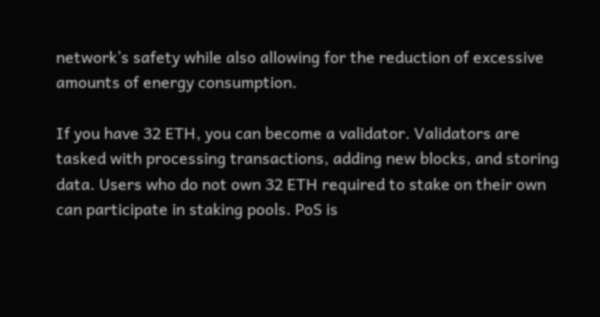network’s safety while also allowing for the reduction of excessive amounts of energy consumption.

If you have 32 ETH, you can become a validator. Validators are tasked with processing transactions, adding new blocks, and storing data. Users who do not own 32 ETH required to stake on their own can participate in staking pools. PoS is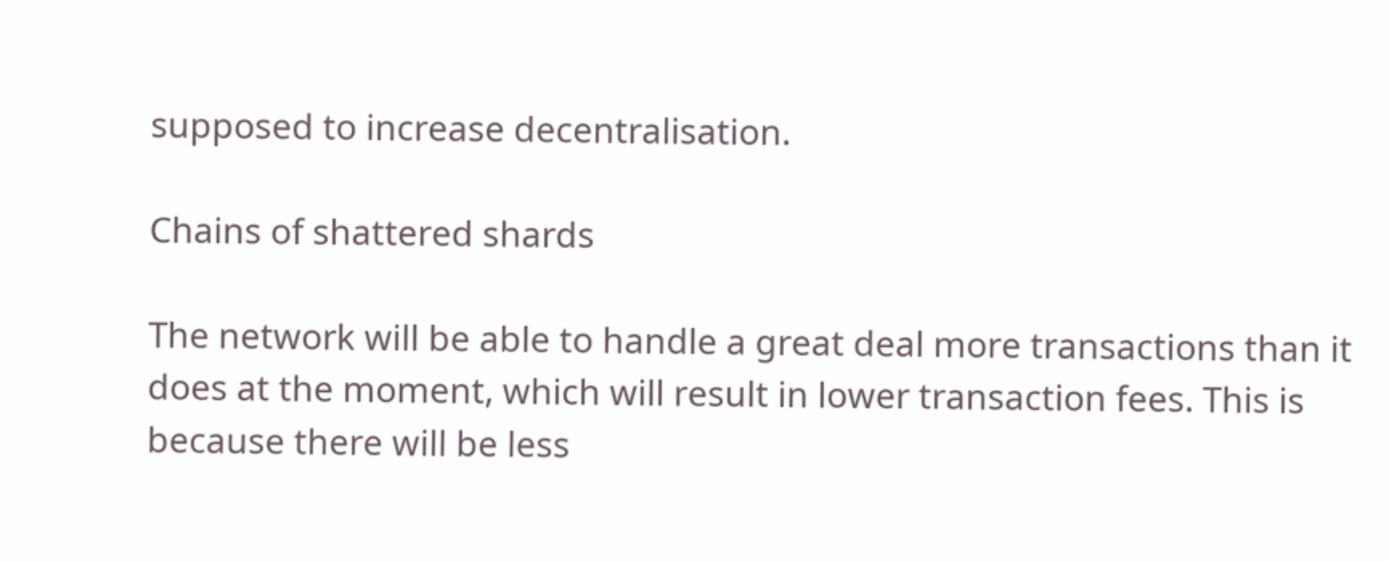supposed to increase decentralisation.

Chains of shattered shards

The network will be able to handle a great deal more transactions than it does at the moment, which will result in lower transaction fees. This is because there will be less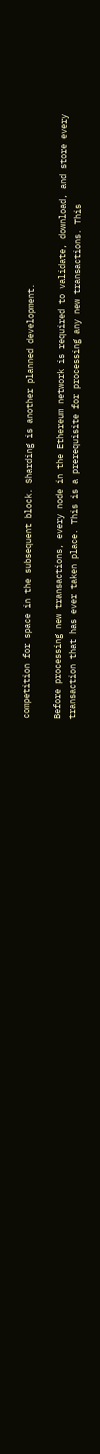competition for space in the subsequent block. Sharding is another planned development.

Before processing new transactions, every node in the Ethereum network is required to validate, download, and store every transaction that has ever taken place. This is a prerequisite for processing any new transactions. This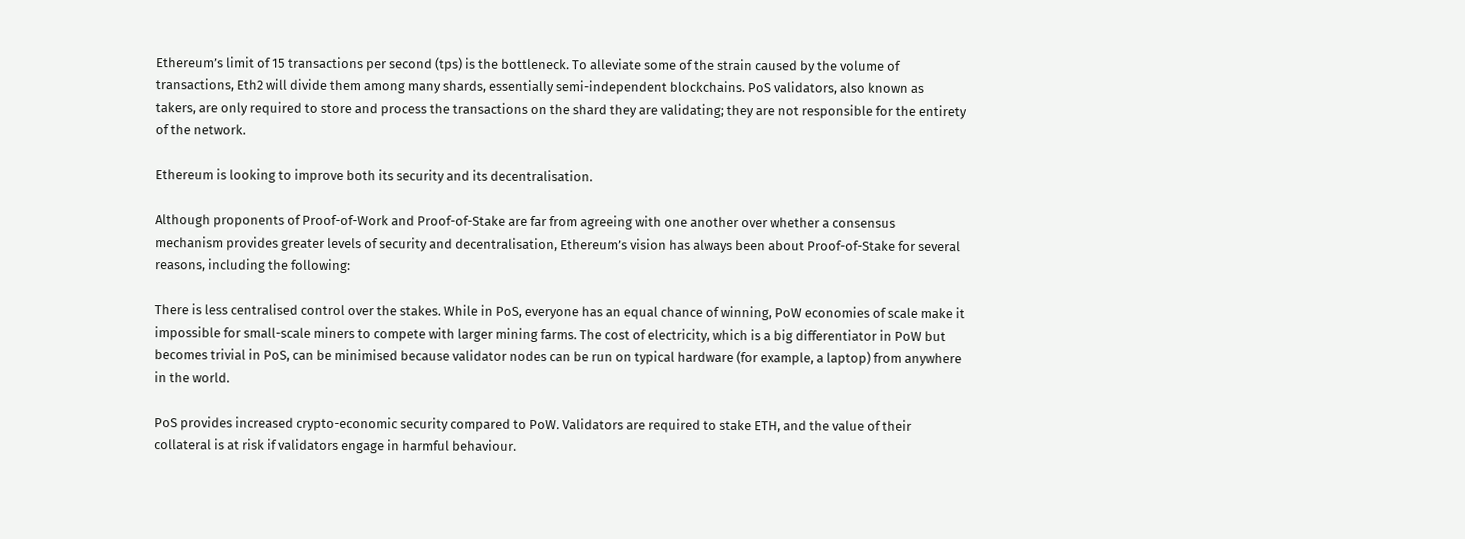Ethereum’s limit of 15 transactions per second (tps) is the bottleneck. To alleviate some of the strain caused by the volume of transactions, Eth2 will divide them among many shards, essentially semi-independent blockchains. PoS validators, also known as takers, are only required to store and process the transactions on the shard they are validating; they are not responsible for the entirety of the network.

Ethereum is looking to improve both its security and its decentralisation.

Although proponents of Proof-of-Work and Proof-of-Stake are far from agreeing with one another over whether a consensus mechanism provides greater levels of security and decentralisation, Ethereum’s vision has always been about Proof-of-Stake for several reasons, including the following:

There is less centralised control over the stakes. While in PoS, everyone has an equal chance of winning, PoW economies of scale make it impossible for small-scale miners to compete with larger mining farms. The cost of electricity, which is a big differentiator in PoW but becomes trivial in PoS, can be minimised because validator nodes can be run on typical hardware (for example, a laptop) from anywhere in the world.

PoS provides increased crypto-economic security compared to PoW. Validators are required to stake ETH, and the value of their collateral is at risk if validators engage in harmful behaviour.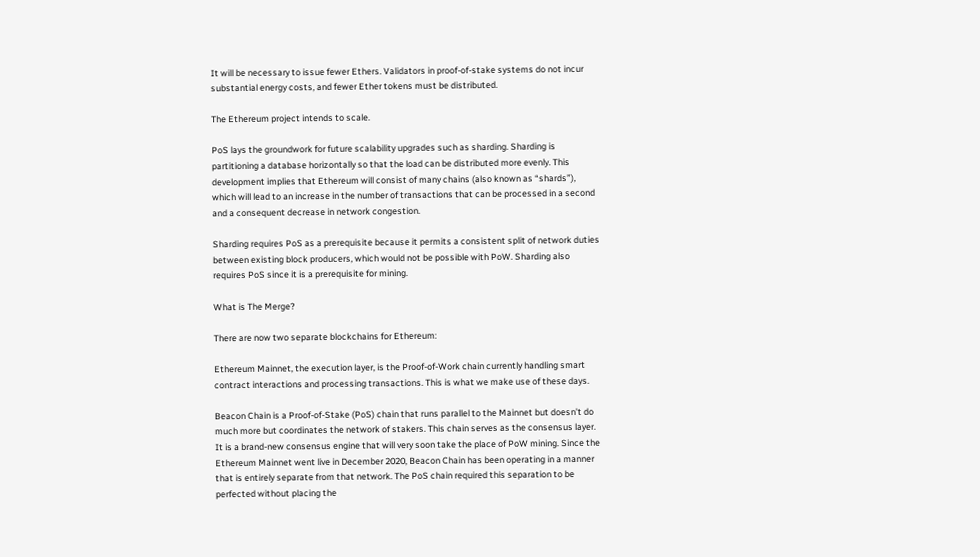It will be necessary to issue fewer Ethers. Validators in proof-of-stake systems do not incur substantial energy costs, and fewer Ether tokens must be distributed.

The Ethereum project intends to scale.

PoS lays the groundwork for future scalability upgrades such as sharding. Sharding is partitioning a database horizontally so that the load can be distributed more evenly. This development implies that Ethereum will consist of many chains (also known as “shards”), which will lead to an increase in the number of transactions that can be processed in a second and a consequent decrease in network congestion.

Sharding requires PoS as a prerequisite because it permits a consistent split of network duties between existing block producers, which would not be possible with PoW. Sharding also requires PoS since it is a prerequisite for mining.

What is The Merge?

There are now two separate blockchains for Ethereum:

Ethereum Mainnet, the execution layer, is the Proof-of-Work chain currently handling smart contract interactions and processing transactions. This is what we make use of these days.

Beacon Chain is a Proof-of-Stake (PoS) chain that runs parallel to the Mainnet but doesn’t do much more but coordinates the network of stakers. This chain serves as the consensus layer. It is a brand-new consensus engine that will very soon take the place of PoW mining. Since the Ethereum Mainnet went live in December 2020, Beacon Chain has been operating in a manner that is entirely separate from that network. The PoS chain required this separation to be perfected without placing the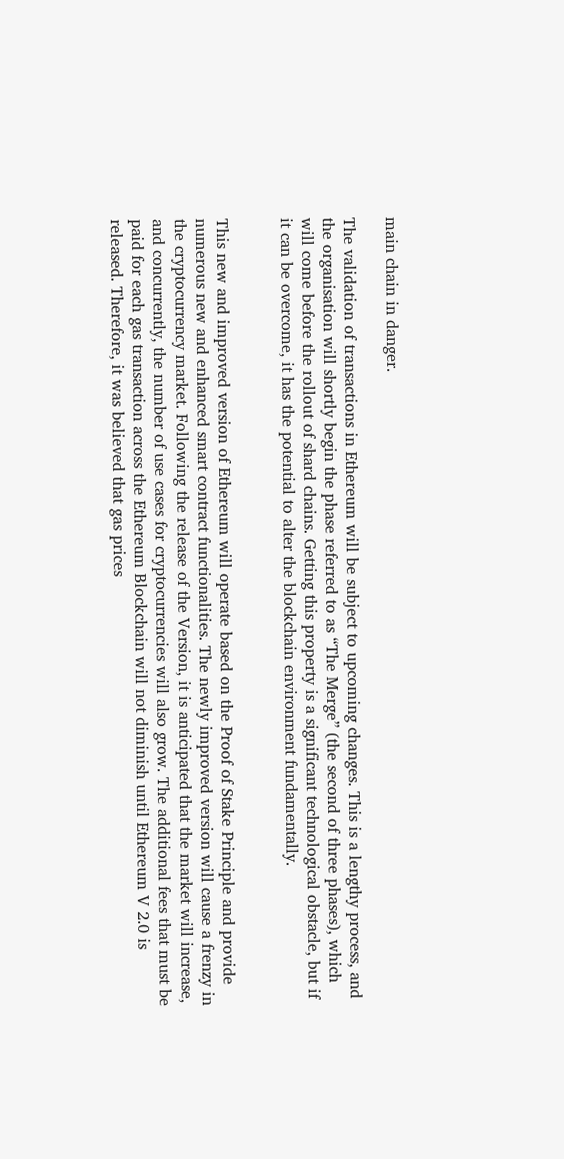main chain in danger.

The validation of transactions in Ethereum will be subject to upcoming changes. This is a lengthy process, and the organisation will shortly begin the phase referred to as “The Merge” (the second of three phases), which will come before the rollout of shard chains. Getting this property is a significant technological obstacle, but if it can be overcome, it has the potential to alter the blockchain environment fundamentally.


This new and improved version of Ethereum will operate based on the Proof of Stake Principle and provide numerous new and enhanced smart contract functionalities. The newly improved version will cause a frenzy in the cryptocurrency market. Following the release of the Version, it is anticipated that the market will increase, and concurrently, the number of use cases for cryptocurrencies will also grow. The additional fees that must be paid for each gas transaction across the Ethereum Blockchain will not diminish until Ethereum V 2.0 is released. Therefore, it was believed that gas prices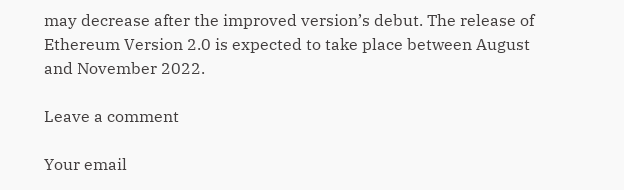may decrease after the improved version’s debut. The release of Ethereum Version 2.0 is expected to take place between August and November 2022.

Leave a comment

Your email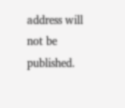address will not be published.